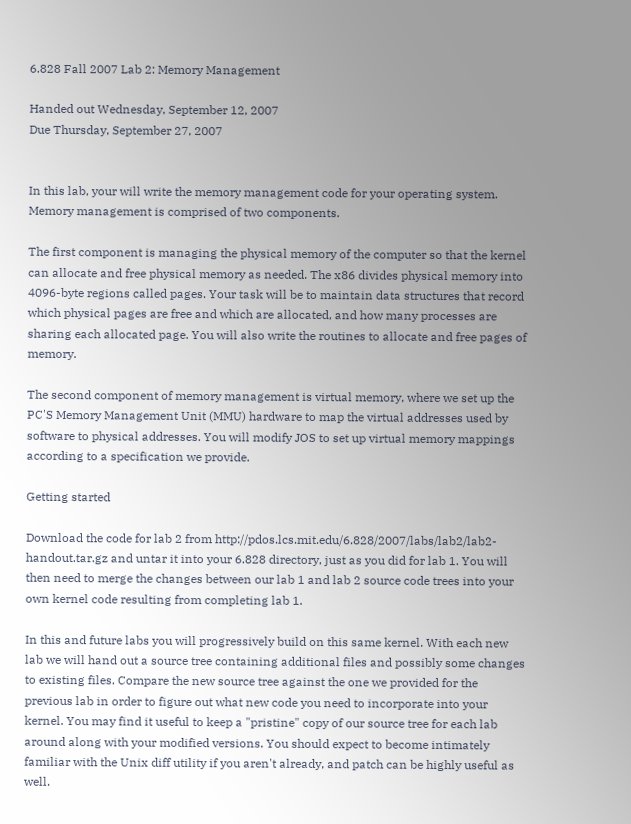6.828 Fall 2007 Lab 2: Memory Management

Handed out Wednesday, September 12, 2007
Due Thursday, September 27, 2007


In this lab, your will write the memory management code for your operating system. Memory management is comprised of two components.

The first component is managing the physical memory of the computer so that the kernel can allocate and free physical memory as needed. The x86 divides physical memory into 4096-byte regions called pages. Your task will be to maintain data structures that record which physical pages are free and which are allocated, and how many processes are sharing each allocated page. You will also write the routines to allocate and free pages of memory.

The second component of memory management is virtual memory, where we set up the PC'S Memory Management Unit (MMU) hardware to map the virtual addresses used by software to physical addresses. You will modify JOS to set up virtual memory mappings according to a specification we provide.

Getting started

Download the code for lab 2 from http://pdos.lcs.mit.edu/6.828/2007/labs/lab2/lab2-handout.tar.gz and untar it into your 6.828 directory, just as you did for lab 1. You will then need to merge the changes between our lab 1 and lab 2 source code trees into your own kernel code resulting from completing lab 1.

In this and future labs you will progressively build on this same kernel. With each new lab we will hand out a source tree containing additional files and possibly some changes to existing files. Compare the new source tree against the one we provided for the previous lab in order to figure out what new code you need to incorporate into your kernel. You may find it useful to keep a "pristine" copy of our source tree for each lab around along with your modified versions. You should expect to become intimately familiar with the Unix diff utility if you aren't already, and patch can be highly useful as well.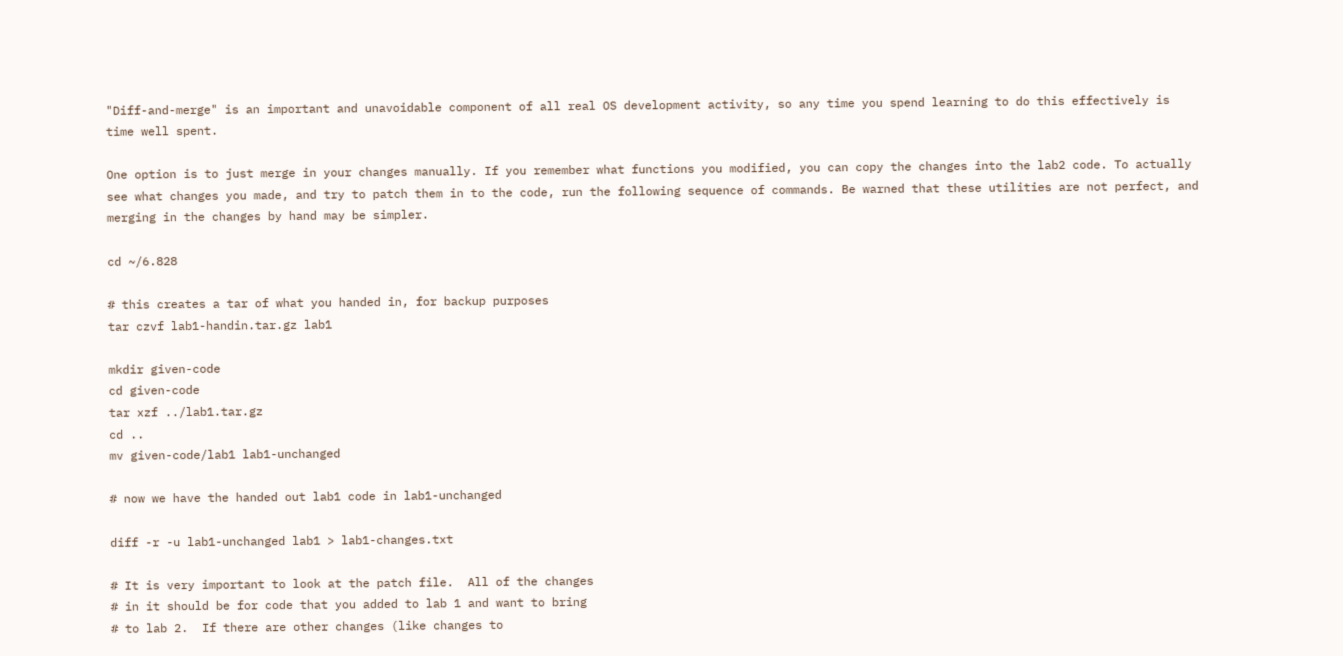"Diff-and-merge" is an important and unavoidable component of all real OS development activity, so any time you spend learning to do this effectively is time well spent.

One option is to just merge in your changes manually. If you remember what functions you modified, you can copy the changes into the lab2 code. To actually see what changes you made, and try to patch them in to the code, run the following sequence of commands. Be warned that these utilities are not perfect, and merging in the changes by hand may be simpler.

cd ~/6.828

# this creates a tar of what you handed in, for backup purposes
tar czvf lab1-handin.tar.gz lab1

mkdir given-code
cd given-code
tar xzf ../lab1.tar.gz
cd ..
mv given-code/lab1 lab1-unchanged

# now we have the handed out lab1 code in lab1-unchanged

diff -r -u lab1-unchanged lab1 > lab1-changes.txt

# It is very important to look at the patch file.  All of the changes
# in it should be for code that you added to lab 1 and want to bring
# to lab 2.  If there are other changes (like changes to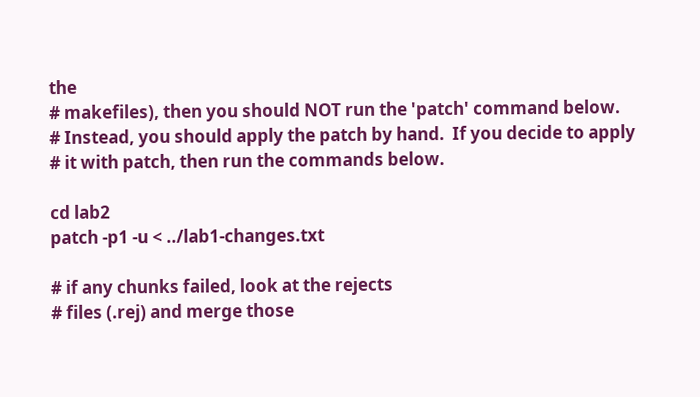the
# makefiles), then you should NOT run the 'patch' command below.
# Instead, you should apply the patch by hand.  If you decide to apply
# it with patch, then run the commands below.

cd lab2
patch -p1 -u < ../lab1-changes.txt

# if any chunks failed, look at the rejects
# files (.rej) and merge those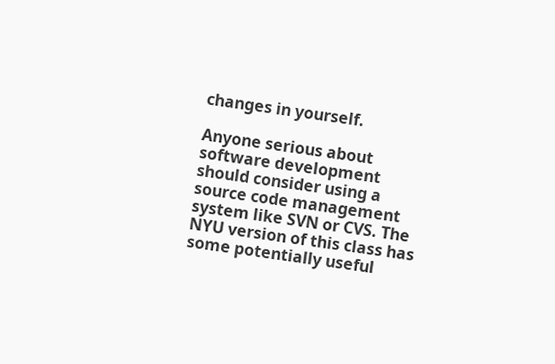changes in yourself.

Anyone serious about software development should consider using a source code management system like SVN or CVS. The NYU version of this class has some potentially useful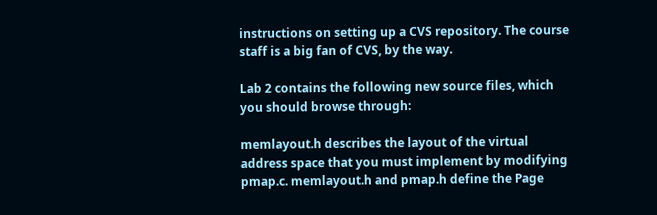instructions on setting up a CVS repository. The course staff is a big fan of CVS, by the way.

Lab 2 contains the following new source files, which you should browse through:

memlayout.h describes the layout of the virtual address space that you must implement by modifying pmap.c. memlayout.h and pmap.h define the Page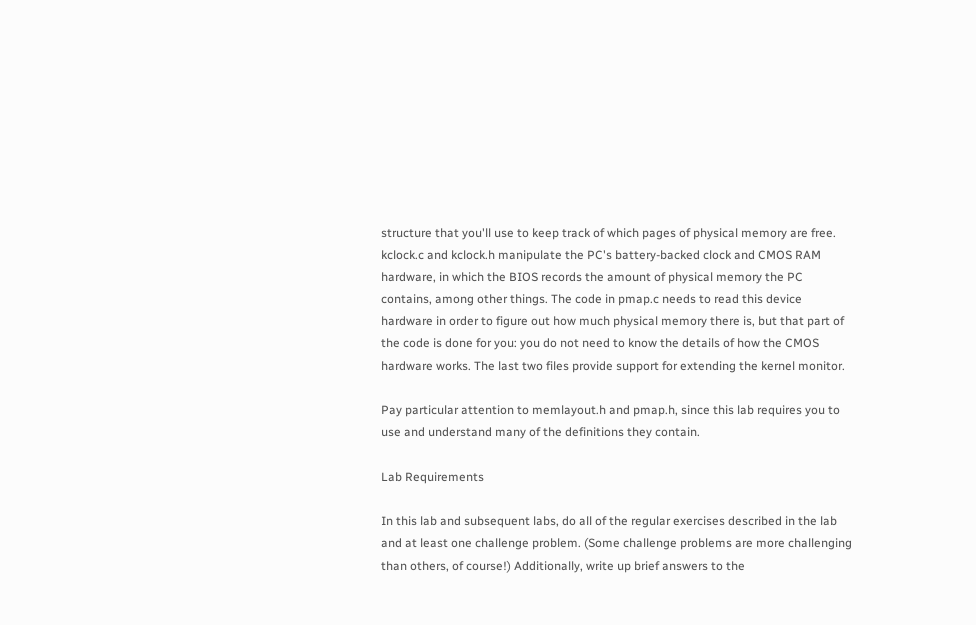structure that you'll use to keep track of which pages of physical memory are free. kclock.c and kclock.h manipulate the PC's battery-backed clock and CMOS RAM hardware, in which the BIOS records the amount of physical memory the PC contains, among other things. The code in pmap.c needs to read this device hardware in order to figure out how much physical memory there is, but that part of the code is done for you: you do not need to know the details of how the CMOS hardware works. The last two files provide support for extending the kernel monitor.

Pay particular attention to memlayout.h and pmap.h, since this lab requires you to use and understand many of the definitions they contain.

Lab Requirements

In this lab and subsequent labs, do all of the regular exercises described in the lab and at least one challenge problem. (Some challenge problems are more challenging than others, of course!) Additionally, write up brief answers to the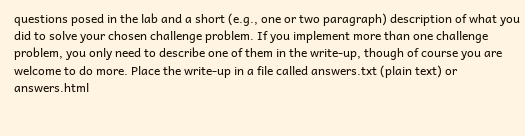questions posed in the lab and a short (e.g., one or two paragraph) description of what you did to solve your chosen challenge problem. If you implement more than one challenge problem, you only need to describe one of them in the write-up, though of course you are welcome to do more. Place the write-up in a file called answers.txt (plain text) or answers.html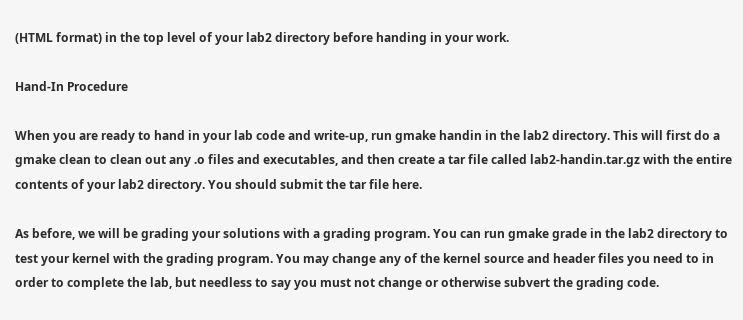(HTML format) in the top level of your lab2 directory before handing in your work.

Hand-In Procedure

When you are ready to hand in your lab code and write-up, run gmake handin in the lab2 directory. This will first do a gmake clean to clean out any .o files and executables, and then create a tar file called lab2-handin.tar.gz with the entire contents of your lab2 directory. You should submit the tar file here.

As before, we will be grading your solutions with a grading program. You can run gmake grade in the lab2 directory to test your kernel with the grading program. You may change any of the kernel source and header files you need to in order to complete the lab, but needless to say you must not change or otherwise subvert the grading code.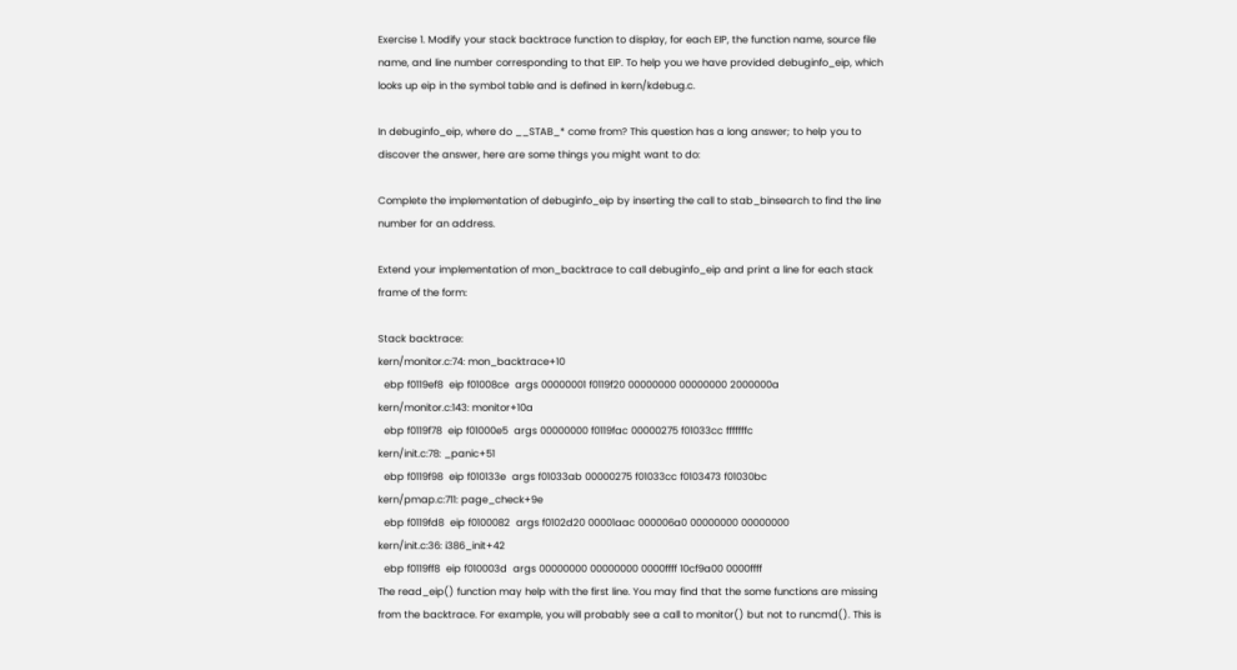Exercise 1. Modify your stack backtrace function to display, for each EIP, the function name, source file name, and line number corresponding to that EIP. To help you we have provided debuginfo_eip, which looks up eip in the symbol table and is defined in kern/kdebug.c.

In debuginfo_eip, where do __STAB_* come from? This question has a long answer; to help you to discover the answer, here are some things you might want to do:

Complete the implementation of debuginfo_eip by inserting the call to stab_binsearch to find the line number for an address.

Extend your implementation of mon_backtrace to call debuginfo_eip and print a line for each stack frame of the form:

Stack backtrace:
kern/monitor.c:74: mon_backtrace+10
  ebp f0119ef8  eip f01008ce  args 00000001 f0119f20 00000000 00000000 2000000a
kern/monitor.c:143: monitor+10a
  ebp f0119f78  eip f01000e5  args 00000000 f0119fac 00000275 f01033cc fffffffc
kern/init.c:78: _panic+51
  ebp f0119f98  eip f010133e  args f01033ab 00000275 f01033cc f0103473 f01030bc
kern/pmap.c:711: page_check+9e
  ebp f0119fd8  eip f0100082  args f0102d20 00001aac 000006a0 00000000 00000000
kern/init.c:36: i386_init+42
  ebp f0119ff8  eip f010003d  args 00000000 00000000 0000ffff 10cf9a00 0000ffff
The read_eip() function may help with the first line. You may find that the some functions are missing from the backtrace. For example, you will probably see a call to monitor() but not to runcmd(). This is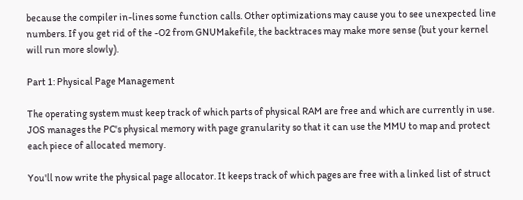because the compiler in-lines some function calls. Other optimizations may cause you to see unexpected line numbers. If you get rid of the -O2 from GNUMakefile, the backtraces may make more sense (but your kernel will run more slowly).

Part 1: Physical Page Management

The operating system must keep track of which parts of physical RAM are free and which are currently in use. JOS manages the PC's physical memory with page granularity so that it can use the MMU to map and protect each piece of allocated memory.

You'll now write the physical page allocator. It keeps track of which pages are free with a linked list of struct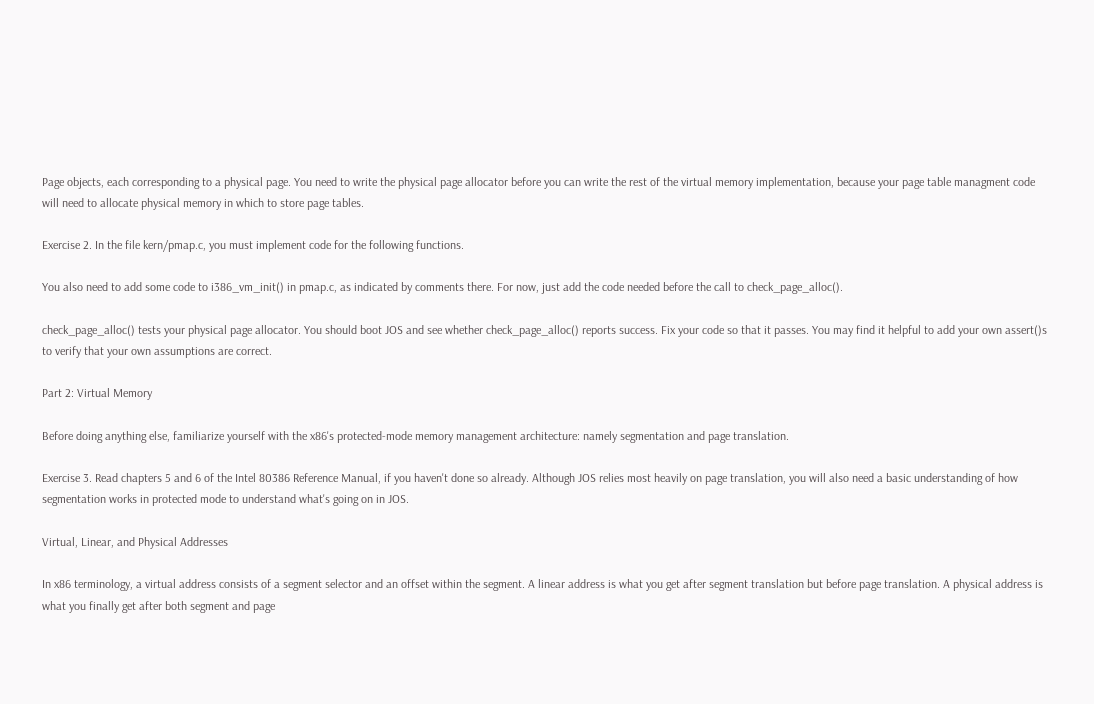Page objects, each corresponding to a physical page. You need to write the physical page allocator before you can write the rest of the virtual memory implementation, because your page table managment code will need to allocate physical memory in which to store page tables.

Exercise 2. In the file kern/pmap.c, you must implement code for the following functions.

You also need to add some code to i386_vm_init() in pmap.c, as indicated by comments there. For now, just add the code needed before the call to check_page_alloc().

check_page_alloc() tests your physical page allocator. You should boot JOS and see whether check_page_alloc() reports success. Fix your code so that it passes. You may find it helpful to add your own assert()s to verify that your own assumptions are correct.

Part 2: Virtual Memory

Before doing anything else, familiarize yourself with the x86's protected-mode memory management architecture: namely segmentation and page translation.

Exercise 3. Read chapters 5 and 6 of the Intel 80386 Reference Manual, if you haven't done so already. Although JOS relies most heavily on page translation, you will also need a basic understanding of how segmentation works in protected mode to understand what's going on in JOS.

Virtual, Linear, and Physical Addresses

In x86 terminology, a virtual address consists of a segment selector and an offset within the segment. A linear address is what you get after segment translation but before page translation. A physical address is what you finally get after both segment and page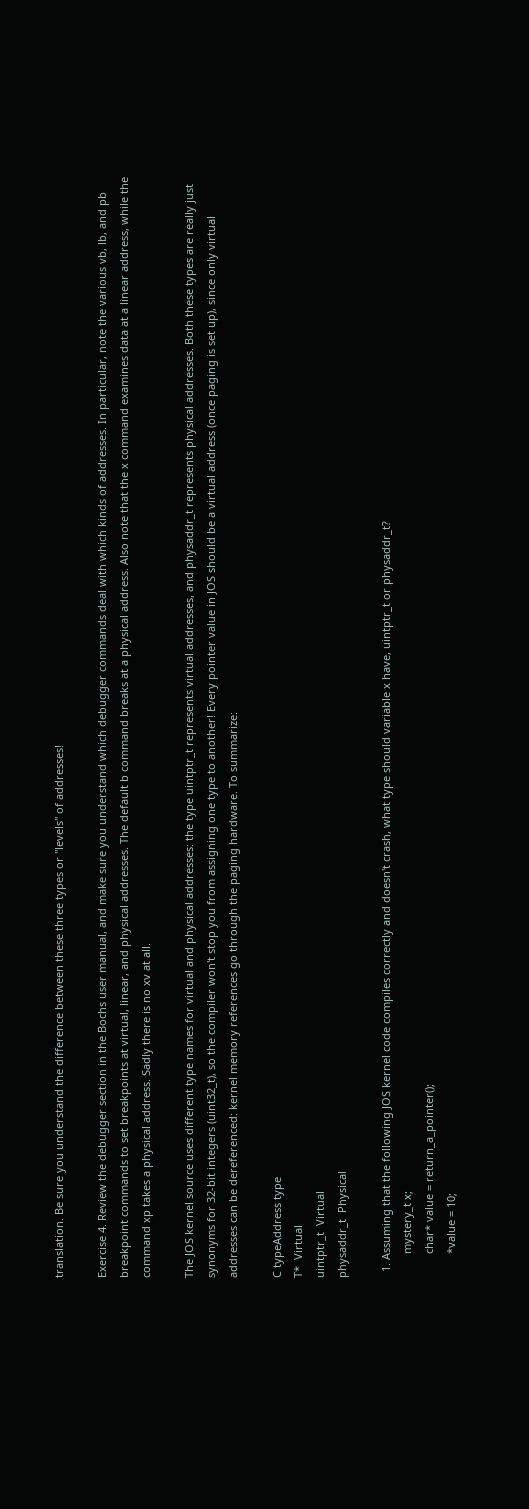translation. Be sure you understand the difference between these three types or "levels" of addresses!

Exercise 4. Review the debugger section in the Bochs user manual, and make sure you understand which debugger commands deal with which kinds of addresses. In particular, note the various vb, lb, and pb breakpoint commands to set breakpoints at virtual, linear, and physical addresses. The default b command breaks at a physical address. Also note that the x command examines data at a linear address, while the command xp takes a physical address. Sadly there is no xv at all.

The JOS kernel source uses different type names for virtual and physical addresses: the type uintptr_t represents virtual addresses, and physaddr_t represents physical addresses. Both these types are really just synonyms for 32-bit integers (uint32_t), so the compiler won't stop you from assigning one type to another! Every pointer value in JOS should be a virtual address (once paging is set up), since only virtual addresses can be dereferenced: kernel memory references go through the paging hardware. To summarize:

C typeAddress type
T*  Virtual
uintptr_t  Virtual
physaddr_t  Physical

  1. Assuming that the following JOS kernel code compiles correctly and doesn't crash, what type should variable x have, uintptr_t or physaddr_t?
        mystery_t x;
        char* value = return_a_pointer();
        *value = 10;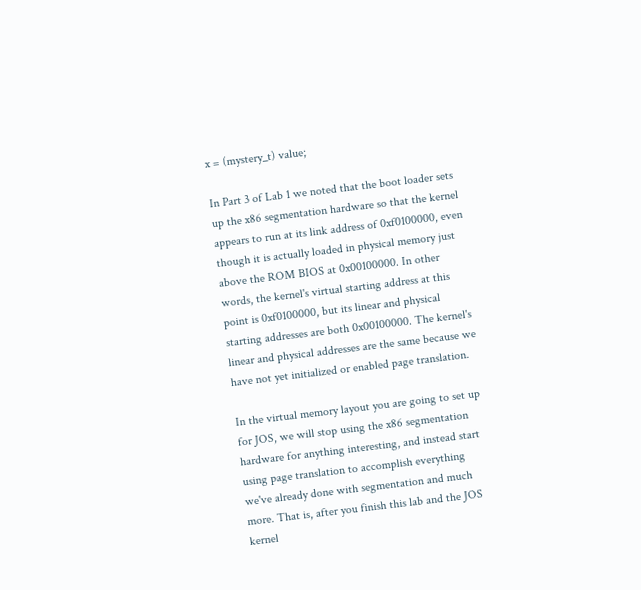x = (mystery_t) value;

In Part 3 of Lab 1 we noted that the boot loader sets up the x86 segmentation hardware so that the kernel appears to run at its link address of 0xf0100000, even though it is actually loaded in physical memory just above the ROM BIOS at 0x00100000. In other words, the kernel's virtual starting address at this point is 0xf0100000, but its linear and physical starting addresses are both 0x00100000. The kernel's linear and physical addresses are the same because we have not yet initialized or enabled page translation.

In the virtual memory layout you are going to set up for JOS, we will stop using the x86 segmentation hardware for anything interesting, and instead start using page translation to accomplish everything we've already done with segmentation and much more. That is, after you finish this lab and the JOS kernel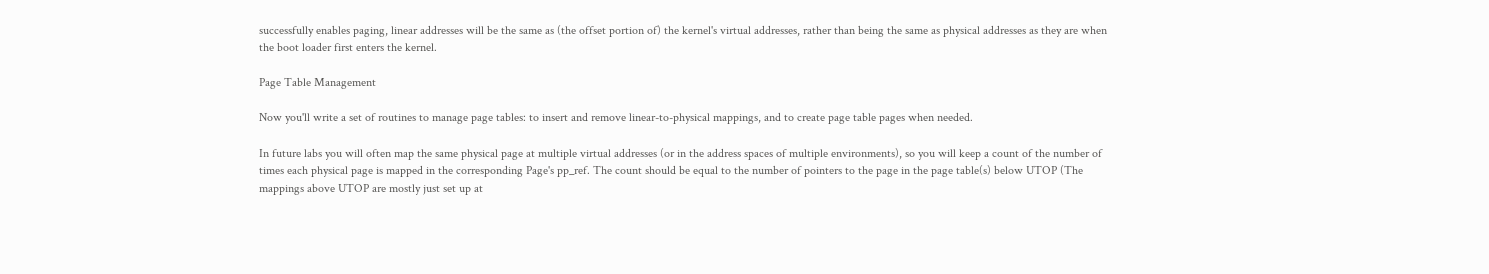successfully enables paging, linear addresses will be the same as (the offset portion of) the kernel's virtual addresses, rather than being the same as physical addresses as they are when the boot loader first enters the kernel.

Page Table Management

Now you'll write a set of routines to manage page tables: to insert and remove linear-to-physical mappings, and to create page table pages when needed.

In future labs you will often map the same physical page at multiple virtual addresses (or in the address spaces of multiple environments), so you will keep a count of the number of times each physical page is mapped in the corresponding Page's pp_ref. The count should be equal to the number of pointers to the page in the page table(s) below UTOP (The mappings above UTOP are mostly just set up at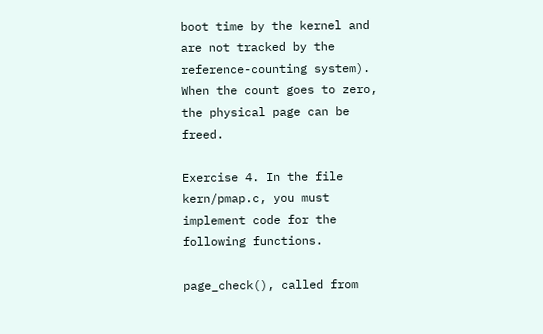boot time by the kernel and are not tracked by the reference-counting system). When the count goes to zero, the physical page can be freed.

Exercise 4. In the file kern/pmap.c, you must implement code for the following functions.

page_check(), called from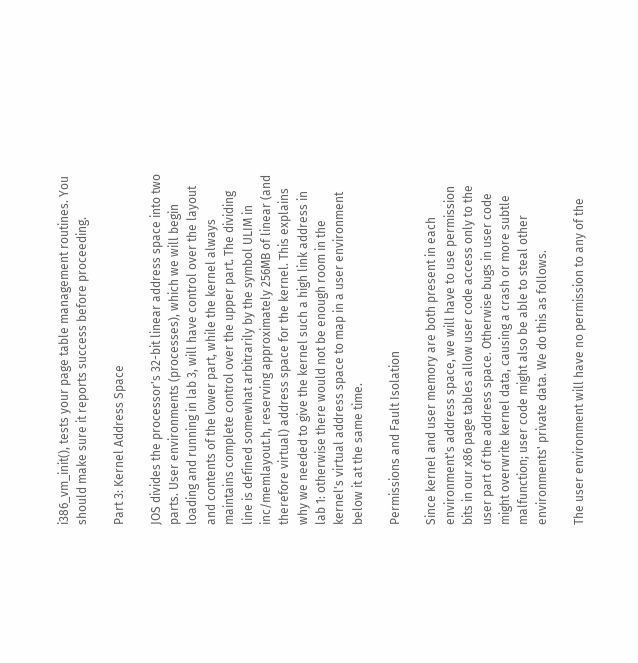i386_vm_init(), tests your page table management routines. You should make sure it reports success before proceeding.

Part 3: Kernel Address Space

JOS divides the processor's 32-bit linear address space into two parts. User environments (processes), which we will begin loading and running in lab 3, will have control over the layout and contents of the lower part, while the kernel always maintains complete control over the upper part. The dividing line is defined somewhat arbitrarily by the symbol ULIM in inc/memlayout.h, reserving approximately 256MB of linear (and therefore virtual) address space for the kernel. This explains why we needed to give the kernel such a high link address in lab 1: otherwise there would not be enough room in the kernel's virtual address space to map in a user environment below it at the same time.

Permissions and Fault Isolation

Since kernel and user memory are both present in each environment's address space, we will have to use permission bits in our x86 page tables allow user code access only to the user part of the address space. Otherwise bugs in user code might overwrite kernel data, causing a crash or more subtle malfunction; user code might also be able to steal other environments' private data. We do this as follows.

The user environment will have no permission to any of the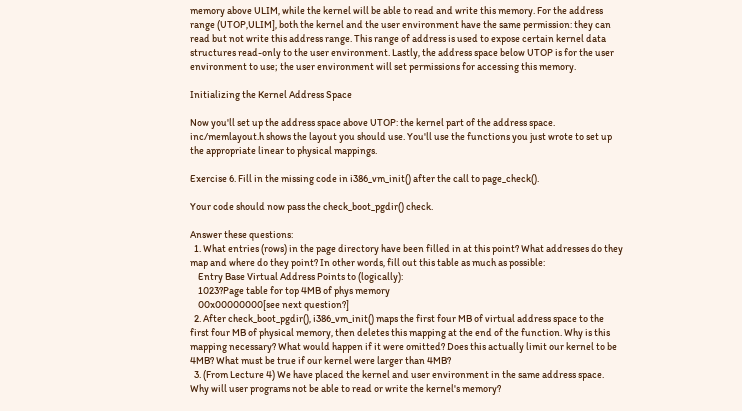memory above ULIM, while the kernel will be able to read and write this memory. For the address range (UTOP,ULIM], both the kernel and the user environment have the same permission: they can read but not write this address range. This range of address is used to expose certain kernel data structures read-only to the user environment. Lastly, the address space below UTOP is for the user environment to use; the user environment will set permissions for accessing this memory.

Initializing the Kernel Address Space

Now you'll set up the address space above UTOP: the kernel part of the address space. inc/memlayout.h shows the layout you should use. You'll use the functions you just wrote to set up the appropriate linear to physical mappings.

Exercise 6. Fill in the missing code in i386_vm_init() after the call to page_check().

Your code should now pass the check_boot_pgdir() check.

Answer these questions:
  1. What entries (rows) in the page directory have been filled in at this point? What addresses do they map and where do they point? In other words, fill out this table as much as possible:
    Entry Base Virtual Address Points to (logically):
    1023?Page table for top 4MB of phys memory
    00x00000000[see next question?]
  2. After check_boot_pgdir(), i386_vm_init() maps the first four MB of virtual address space to the first four MB of physical memory, then deletes this mapping at the end of the function. Why is this mapping necessary? What would happen if it were omitted? Does this actually limit our kernel to be 4MB? What must be true if our kernel were larger than 4MB?
  3. (From Lecture 4) We have placed the kernel and user environment in the same address space. Why will user programs not be able to read or write the kernel's memory?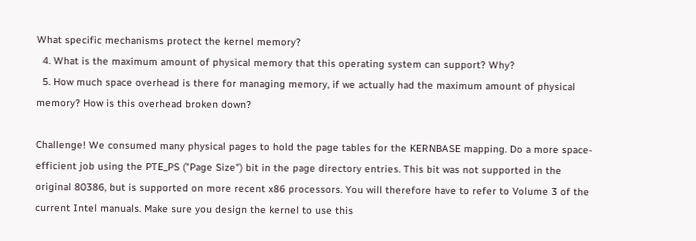What specific mechanisms protect the kernel memory?
  4. What is the maximum amount of physical memory that this operating system can support? Why?
  5. How much space overhead is there for managing memory, if we actually had the maximum amount of physical memory? How is this overhead broken down?

Challenge! We consumed many physical pages to hold the page tables for the KERNBASE mapping. Do a more space-efficient job using the PTE_PS ("Page Size") bit in the page directory entries. This bit was not supported in the original 80386, but is supported on more recent x86 processors. You will therefore have to refer to Volume 3 of the current Intel manuals. Make sure you design the kernel to use this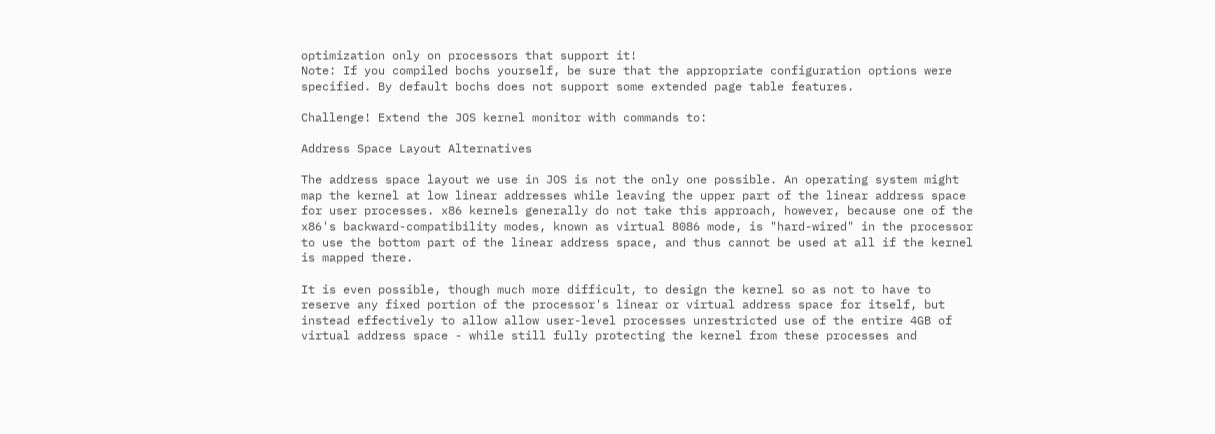optimization only on processors that support it!
Note: If you compiled bochs yourself, be sure that the appropriate configuration options were specified. By default bochs does not support some extended page table features.

Challenge! Extend the JOS kernel monitor with commands to:

Address Space Layout Alternatives

The address space layout we use in JOS is not the only one possible. An operating system might map the kernel at low linear addresses while leaving the upper part of the linear address space for user processes. x86 kernels generally do not take this approach, however, because one of the x86's backward-compatibility modes, known as virtual 8086 mode, is "hard-wired" in the processor to use the bottom part of the linear address space, and thus cannot be used at all if the kernel is mapped there.

It is even possible, though much more difficult, to design the kernel so as not to have to reserve any fixed portion of the processor's linear or virtual address space for itself, but instead effectively to allow allow user-level processes unrestricted use of the entire 4GB of virtual address space - while still fully protecting the kernel from these processes and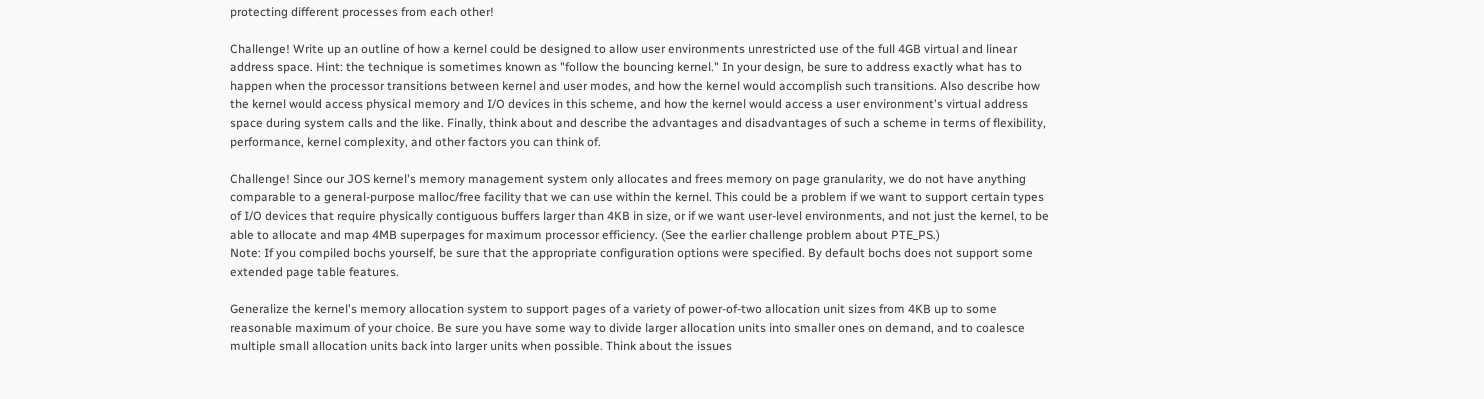protecting different processes from each other!

Challenge! Write up an outline of how a kernel could be designed to allow user environments unrestricted use of the full 4GB virtual and linear address space. Hint: the technique is sometimes known as "follow the bouncing kernel." In your design, be sure to address exactly what has to happen when the processor transitions between kernel and user modes, and how the kernel would accomplish such transitions. Also describe how the kernel would access physical memory and I/O devices in this scheme, and how the kernel would access a user environment's virtual address space during system calls and the like. Finally, think about and describe the advantages and disadvantages of such a scheme in terms of flexibility, performance, kernel complexity, and other factors you can think of.

Challenge! Since our JOS kernel's memory management system only allocates and frees memory on page granularity, we do not have anything comparable to a general-purpose malloc/free facility that we can use within the kernel. This could be a problem if we want to support certain types of I/O devices that require physically contiguous buffers larger than 4KB in size, or if we want user-level environments, and not just the kernel, to be able to allocate and map 4MB superpages for maximum processor efficiency. (See the earlier challenge problem about PTE_PS.)
Note: If you compiled bochs yourself, be sure that the appropriate configuration options were specified. By default bochs does not support some extended page table features.

Generalize the kernel's memory allocation system to support pages of a variety of power-of-two allocation unit sizes from 4KB up to some reasonable maximum of your choice. Be sure you have some way to divide larger allocation units into smaller ones on demand, and to coalesce multiple small allocation units back into larger units when possible. Think about the issues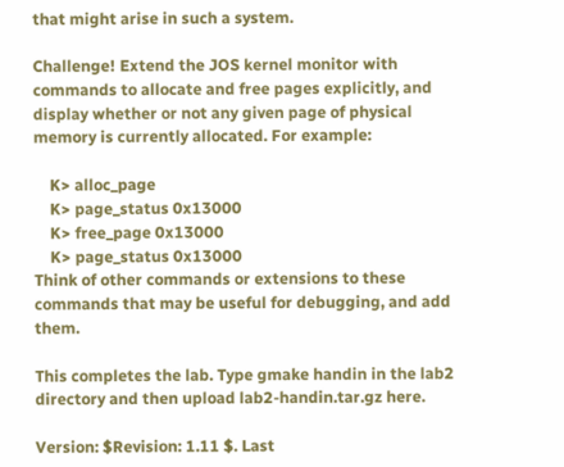that might arise in such a system.

Challenge! Extend the JOS kernel monitor with commands to allocate and free pages explicitly, and display whether or not any given page of physical memory is currently allocated. For example:

    K> alloc_page
    K> page_status 0x13000
    K> free_page 0x13000
    K> page_status 0x13000
Think of other commands or extensions to these commands that may be useful for debugging, and add them.

This completes the lab. Type gmake handin in the lab2 directory and then upload lab2-handin.tar.gz here.

Version: $Revision: 1.11 $. Last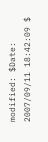modified: $Date: 2007/09/11 18:42:09 $